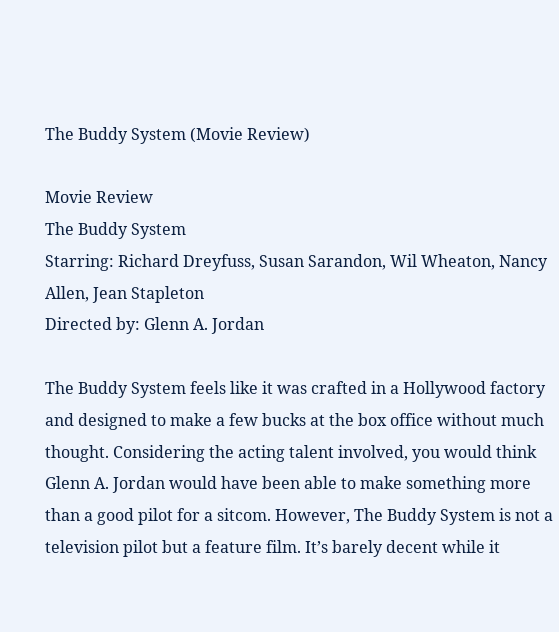The Buddy System (Movie Review)

Movie Review
The Buddy System
Starring: Richard Dreyfuss, Susan Sarandon, Wil Wheaton, Nancy Allen, Jean Stapleton
Directed by: Glenn A. Jordan

The Buddy System feels like it was crafted in a Hollywood factory and designed to make a few bucks at the box office without much thought. Considering the acting talent involved, you would think Glenn A. Jordan would have been able to make something more than a good pilot for a sitcom. However, The Buddy System is not a television pilot but a feature film. It’s barely decent while it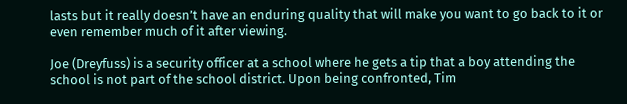lasts but it really doesn’t have an enduring quality that will make you want to go back to it or even remember much of it after viewing.

Joe (Dreyfuss) is a security officer at a school where he gets a tip that a boy attending the school is not part of the school district. Upon being confronted, Tim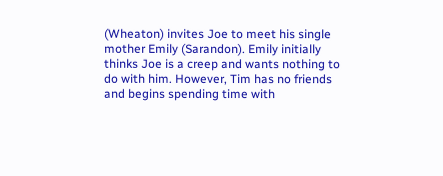(Wheaton) invites Joe to meet his single mother Emily (Sarandon). Emily initially thinks Joe is a creep and wants nothing to do with him. However, Tim has no friends and begins spending time with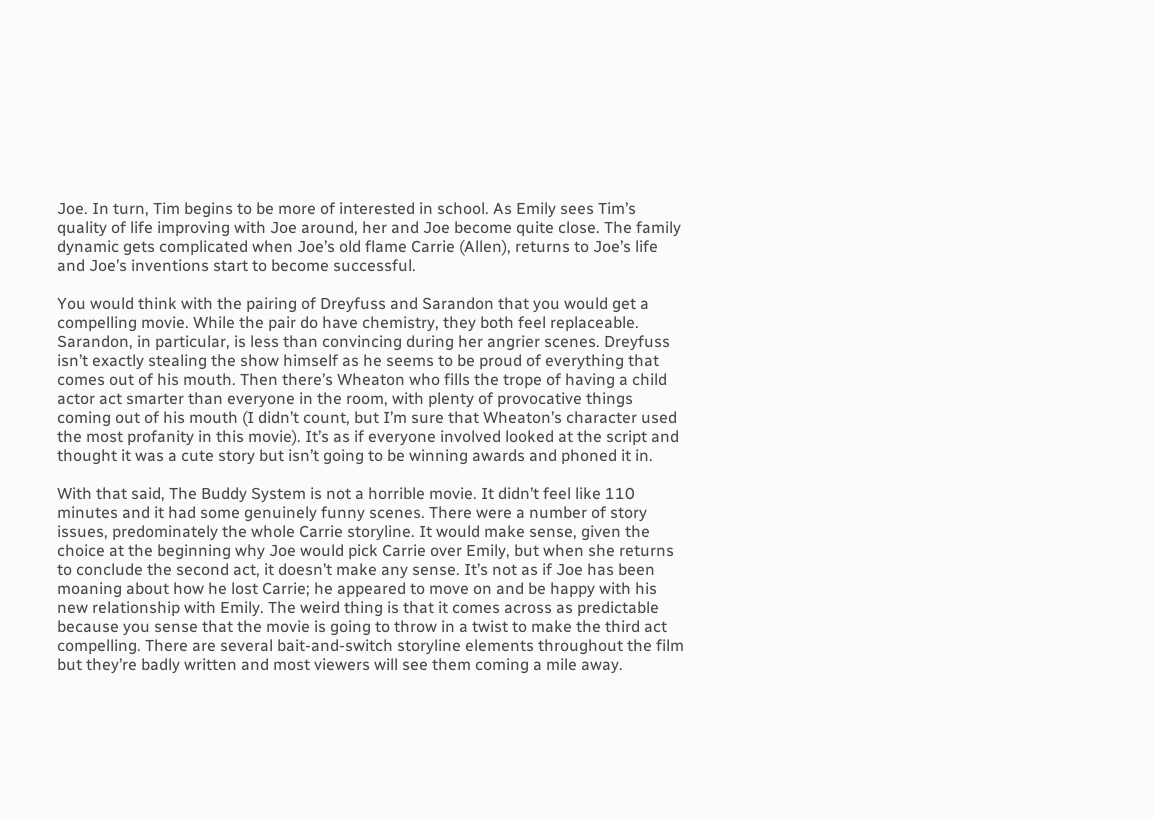Joe. In turn, Tim begins to be more of interested in school. As Emily sees Tim’s quality of life improving with Joe around, her and Joe become quite close. The family dynamic gets complicated when Joe’s old flame Carrie (Allen), returns to Joe’s life and Joe’s inventions start to become successful.

You would think with the pairing of Dreyfuss and Sarandon that you would get a compelling movie. While the pair do have chemistry, they both feel replaceable. Sarandon, in particular, is less than convincing during her angrier scenes. Dreyfuss isn’t exactly stealing the show himself as he seems to be proud of everything that comes out of his mouth. Then there’s Wheaton who fills the trope of having a child actor act smarter than everyone in the room, with plenty of provocative things coming out of his mouth (I didn’t count, but I’m sure that Wheaton’s character used the most profanity in this movie). It’s as if everyone involved looked at the script and thought it was a cute story but isn’t going to be winning awards and phoned it in.

With that said, The Buddy System is not a horrible movie. It didn’t feel like 110 minutes and it had some genuinely funny scenes. There were a number of story issues, predominately the whole Carrie storyline. It would make sense, given the choice at the beginning why Joe would pick Carrie over Emily, but when she returns to conclude the second act, it doesn’t make any sense. It’s not as if Joe has been moaning about how he lost Carrie; he appeared to move on and be happy with his new relationship with Emily. The weird thing is that it comes across as predictable because you sense that the movie is going to throw in a twist to make the third act compelling. There are several bait-and-switch storyline elements throughout the film but they’re badly written and most viewers will see them coming a mile away.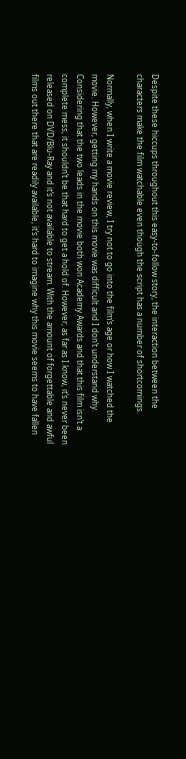Despite these hiccups throughout this easy-to-follow story, the interaction between the characters make the film watchable even though the script has a number of shortcomings.

Normally, when I write a movie review, I try not to go into the film’s age or how I watched the movie. However, getting my hands on this movie was difficult and I don’t understand why. Considering that the two leads in the movie both won Academy Awards and that this film isn’t a complete mess, it shouldn’t be that hard to get a hold of. However, as far as I know, it’s never been released on DVD/Blu-Ray and it’s not available to stream. With the amount of forgettable and awful films out there that are readily available, it’s hard to imagine why this movie seems to have fallen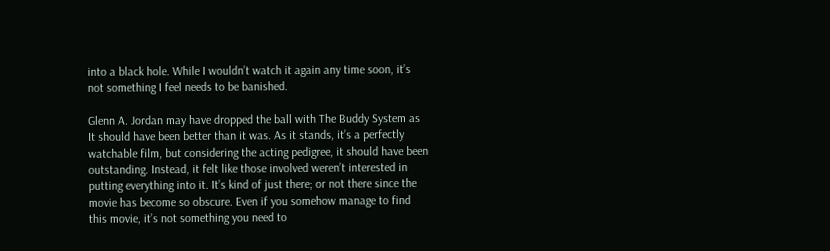into a black hole. While I wouldn’t watch it again any time soon, it’s not something I feel needs to be banished.

Glenn A. Jordan may have dropped the ball with The Buddy System as It should have been better than it was. As it stands, it’s a perfectly watchable film, but considering the acting pedigree, it should have been outstanding. Instead, it felt like those involved weren’t interested in putting everything into it. It’s kind of just there; or not there since the movie has become so obscure. Even if you somehow manage to find this movie, it’s not something you need to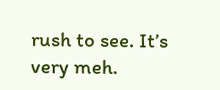rush to see. It’s very meh.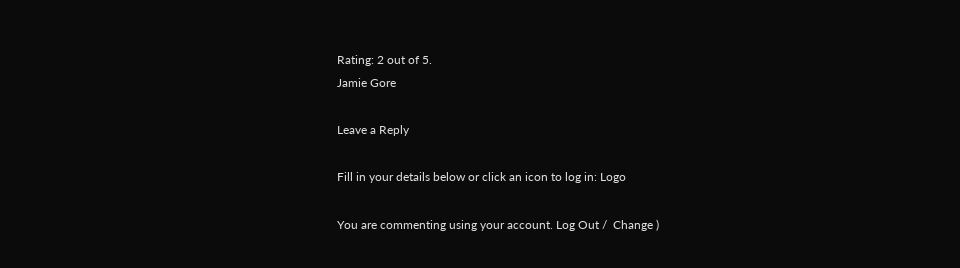Rating: 2 out of 5.
Jamie Gore

Leave a Reply

Fill in your details below or click an icon to log in: Logo

You are commenting using your account. Log Out /  Change )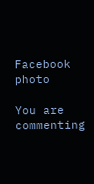Facebook photo

You are commenting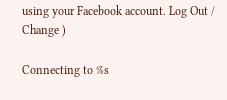using your Facebook account. Log Out /  Change )

Connecting to %s